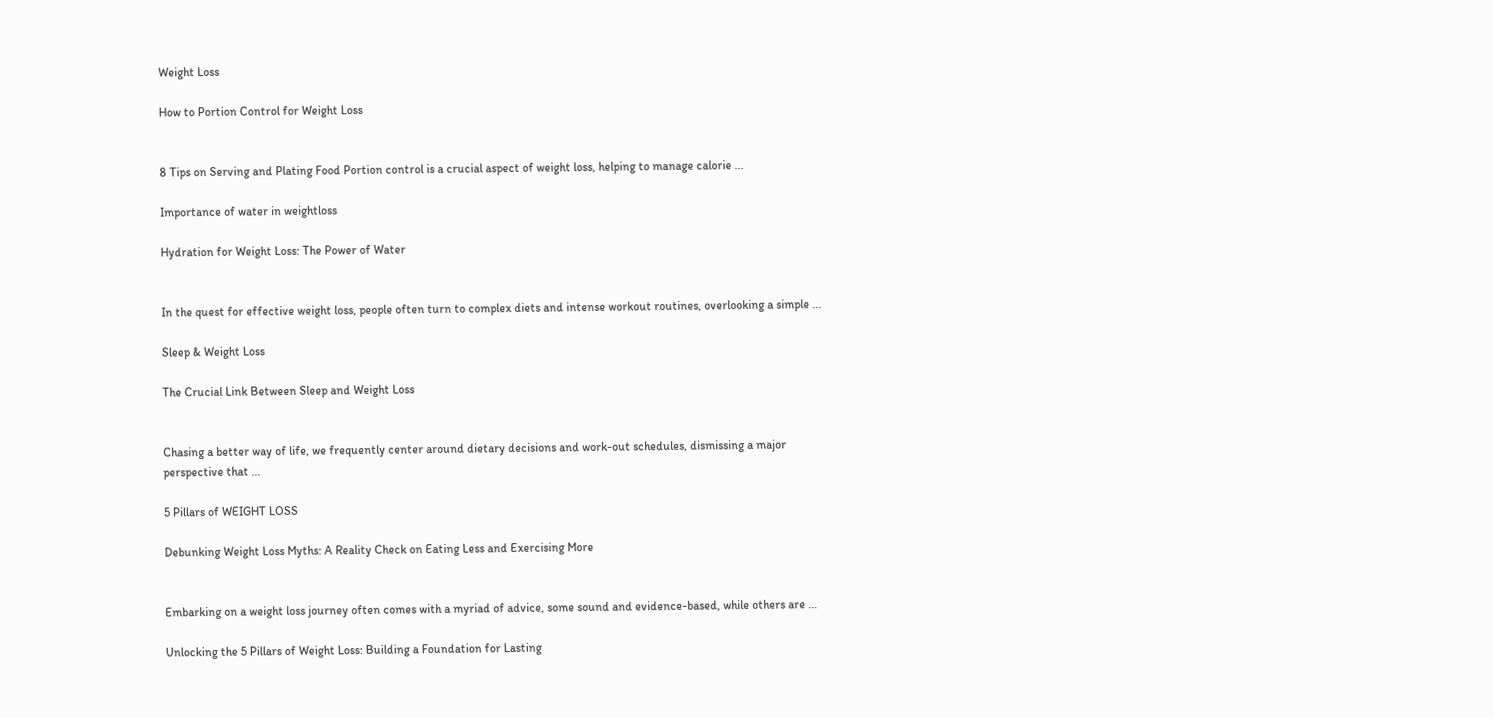Weight Loss

How to Portion Control for Weight Loss


8 Tips on Serving and Plating Food Portion control is a crucial aspect of weight loss, helping to manage calorie ...

Importance of water in weightloss

Hydration for Weight Loss: The Power of Water


In the quest for effective weight loss, people often turn to complex diets and intense workout routines, overlooking a simple ...

Sleep & Weight Loss

The Crucial Link Between Sleep and Weight Loss


Chasing a better way of life, we frequently center around dietary decisions and work-out schedules, dismissing a major perspective that ...

5 Pillars of WEIGHT LOSS

Debunking Weight Loss Myths: A Reality Check on Eating Less and Exercising More


Embarking on a weight loss journey often comes with a myriad of advice, some sound and evidence-based, while others are ...

Unlocking the 5 Pillars of Weight Loss: Building a Foundation for Lasting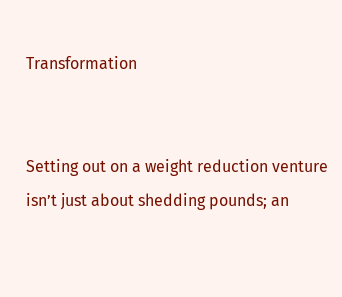Transformation


Setting out on a weight reduction venture isn’t just about shedding pounds; an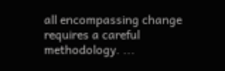all encompassing change requires a careful methodology. ...